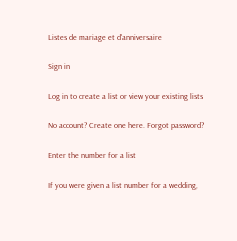Listes de mariage et d'anniversaire

Sign in

Log in to create a list or view your existing lists

No account? Create one here. Forgot password?

Enter the number for a list

If you were given a list number for a wedding,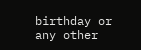birthday or any other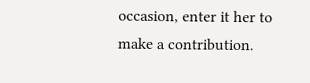occasion, enter it her to make a contribution.